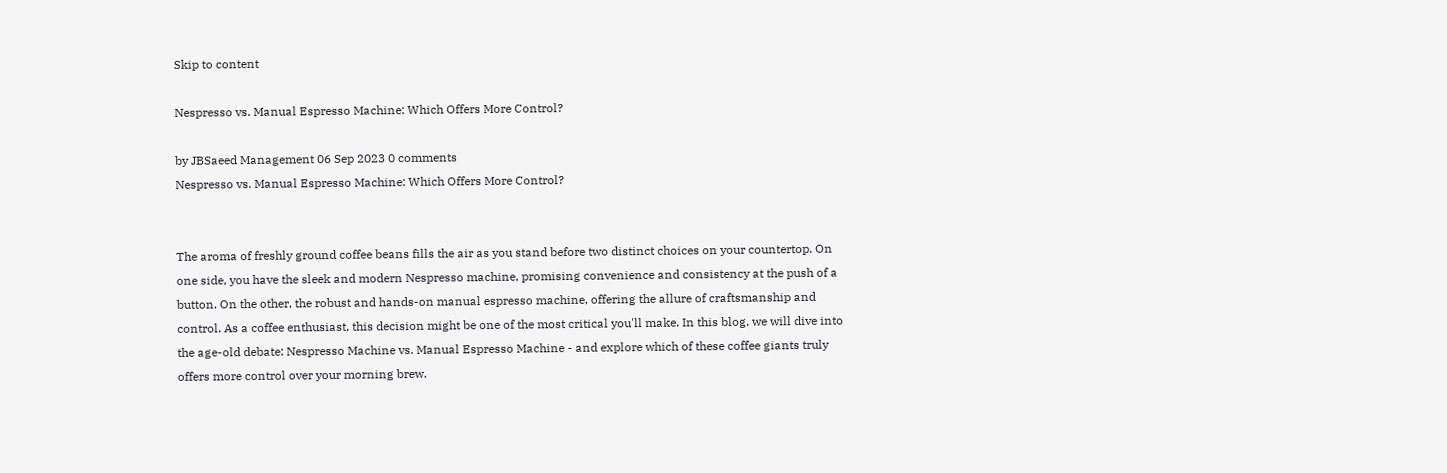Skip to content

Nespresso vs. Manual Espresso Machine: Which Offers More Control?

by JBSaeed Management 06 Sep 2023 0 comments
Nespresso vs. Manual Espresso Machine: Which Offers More Control?


The aroma of freshly ground coffee beans fills the air as you stand before two distinct choices on your countertop. On one side, you have the sleek and modern Nespresso machine, promising convenience and consistency at the push of a button. On the other, the robust and hands-on manual espresso machine, offering the allure of craftsmanship and control. As a coffee enthusiast, this decision might be one of the most critical you'll make. In this blog, we will dive into the age-old debate: Nespresso Machine vs. Manual Espresso Machine - and explore which of these coffee giants truly offers more control over your morning brew.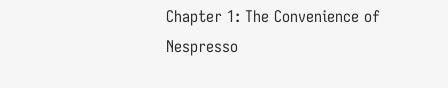Chapter 1: The Convenience of Nespresso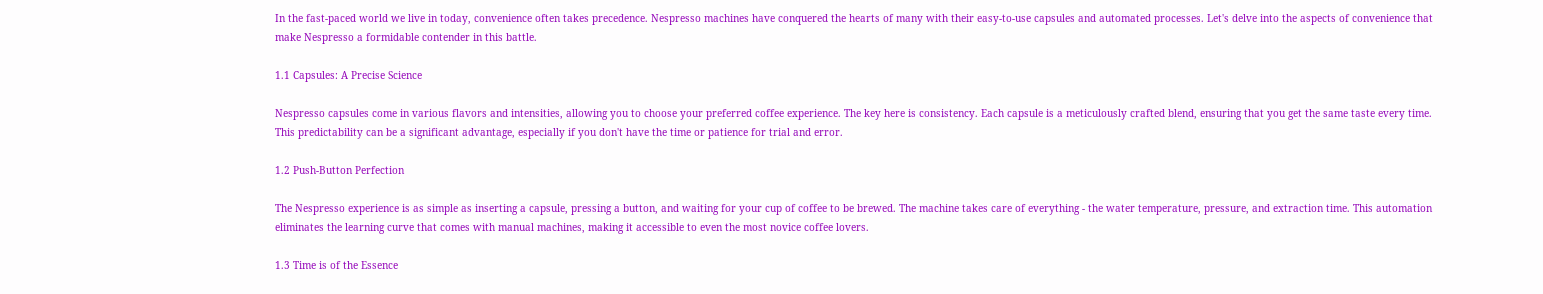In the fast-paced world we live in today, convenience often takes precedence. Nespresso machines have conquered the hearts of many with their easy-to-use capsules and automated processes. Let's delve into the aspects of convenience that make Nespresso a formidable contender in this battle.

1.1 Capsules: A Precise Science

Nespresso capsules come in various flavors and intensities, allowing you to choose your preferred coffee experience. The key here is consistency. Each capsule is a meticulously crafted blend, ensuring that you get the same taste every time. This predictability can be a significant advantage, especially if you don't have the time or patience for trial and error.

1.2 Push-Button Perfection

The Nespresso experience is as simple as inserting a capsule, pressing a button, and waiting for your cup of coffee to be brewed. The machine takes care of everything - the water temperature, pressure, and extraction time. This automation eliminates the learning curve that comes with manual machines, making it accessible to even the most novice coffee lovers.

1.3 Time is of the Essence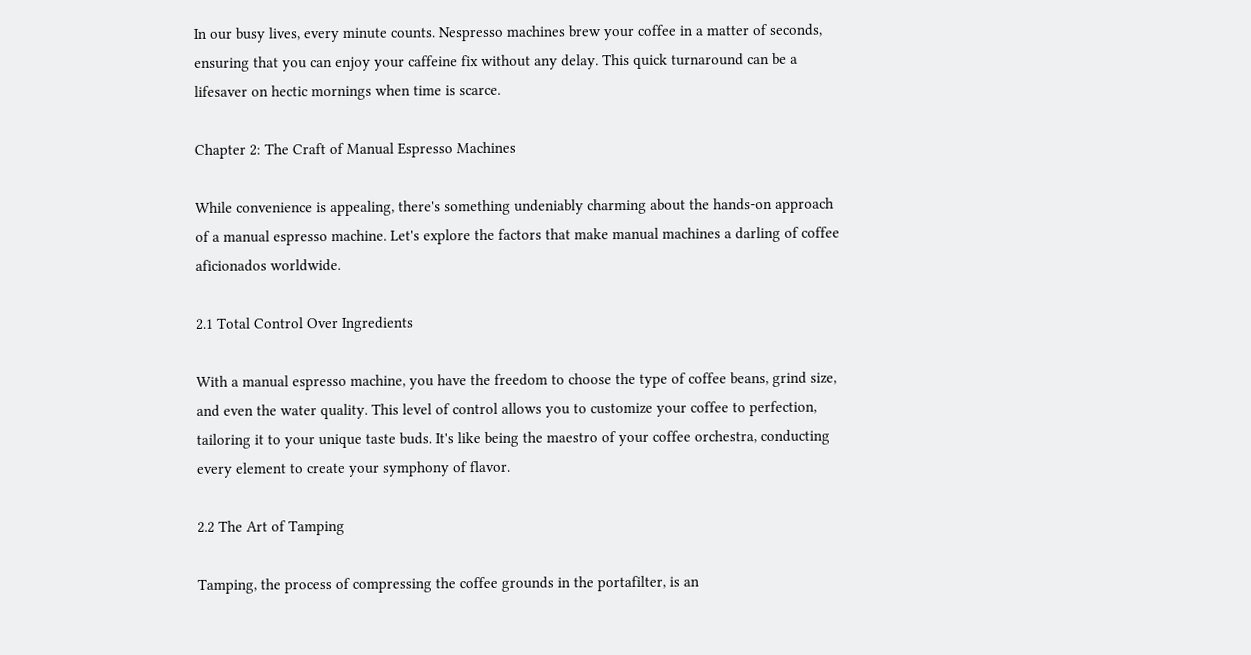In our busy lives, every minute counts. Nespresso machines brew your coffee in a matter of seconds, ensuring that you can enjoy your caffeine fix without any delay. This quick turnaround can be a lifesaver on hectic mornings when time is scarce.

Chapter 2: The Craft of Manual Espresso Machines

While convenience is appealing, there's something undeniably charming about the hands-on approach of a manual espresso machine. Let's explore the factors that make manual machines a darling of coffee aficionados worldwide.

2.1 Total Control Over Ingredients

With a manual espresso machine, you have the freedom to choose the type of coffee beans, grind size, and even the water quality. This level of control allows you to customize your coffee to perfection, tailoring it to your unique taste buds. It's like being the maestro of your coffee orchestra, conducting every element to create your symphony of flavor.

2.2 The Art of Tamping

Tamping, the process of compressing the coffee grounds in the portafilter, is an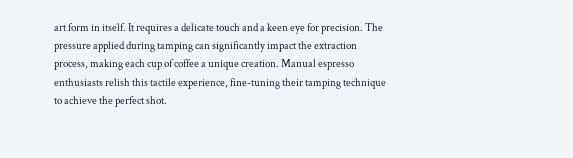art form in itself. It requires a delicate touch and a keen eye for precision. The pressure applied during tamping can significantly impact the extraction process, making each cup of coffee a unique creation. Manual espresso enthusiasts relish this tactile experience, fine-tuning their tamping technique to achieve the perfect shot.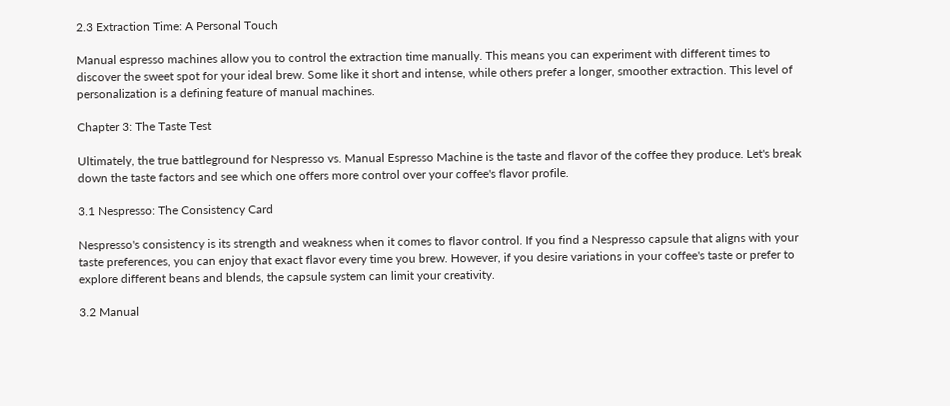2.3 Extraction Time: A Personal Touch

Manual espresso machines allow you to control the extraction time manually. This means you can experiment with different times to discover the sweet spot for your ideal brew. Some like it short and intense, while others prefer a longer, smoother extraction. This level of personalization is a defining feature of manual machines.

Chapter 3: The Taste Test

Ultimately, the true battleground for Nespresso vs. Manual Espresso Machine is the taste and flavor of the coffee they produce. Let's break down the taste factors and see which one offers more control over your coffee's flavor profile.

3.1 Nespresso: The Consistency Card

Nespresso's consistency is its strength and weakness when it comes to flavor control. If you find a Nespresso capsule that aligns with your taste preferences, you can enjoy that exact flavor every time you brew. However, if you desire variations in your coffee's taste or prefer to explore different beans and blends, the capsule system can limit your creativity.

3.2 Manual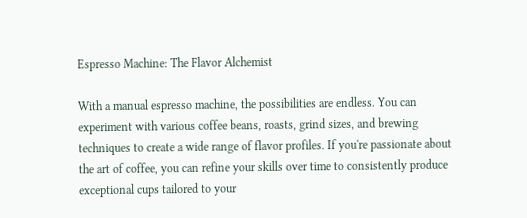Espresso Machine: The Flavor Alchemist

With a manual espresso machine, the possibilities are endless. You can experiment with various coffee beans, roasts, grind sizes, and brewing techniques to create a wide range of flavor profiles. If you're passionate about the art of coffee, you can refine your skills over time to consistently produce exceptional cups tailored to your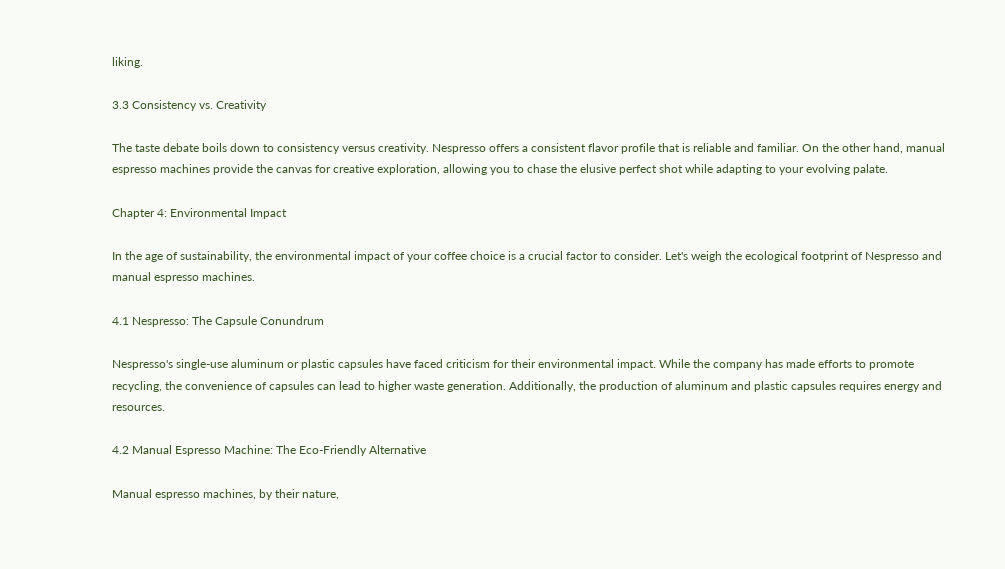liking.

3.3 Consistency vs. Creativity

The taste debate boils down to consistency versus creativity. Nespresso offers a consistent flavor profile that is reliable and familiar. On the other hand, manual espresso machines provide the canvas for creative exploration, allowing you to chase the elusive perfect shot while adapting to your evolving palate.

Chapter 4: Environmental Impact

In the age of sustainability, the environmental impact of your coffee choice is a crucial factor to consider. Let's weigh the ecological footprint of Nespresso and manual espresso machines.

4.1 Nespresso: The Capsule Conundrum

Nespresso's single-use aluminum or plastic capsules have faced criticism for their environmental impact. While the company has made efforts to promote recycling, the convenience of capsules can lead to higher waste generation. Additionally, the production of aluminum and plastic capsules requires energy and resources.

4.2 Manual Espresso Machine: The Eco-Friendly Alternative

Manual espresso machines, by their nature,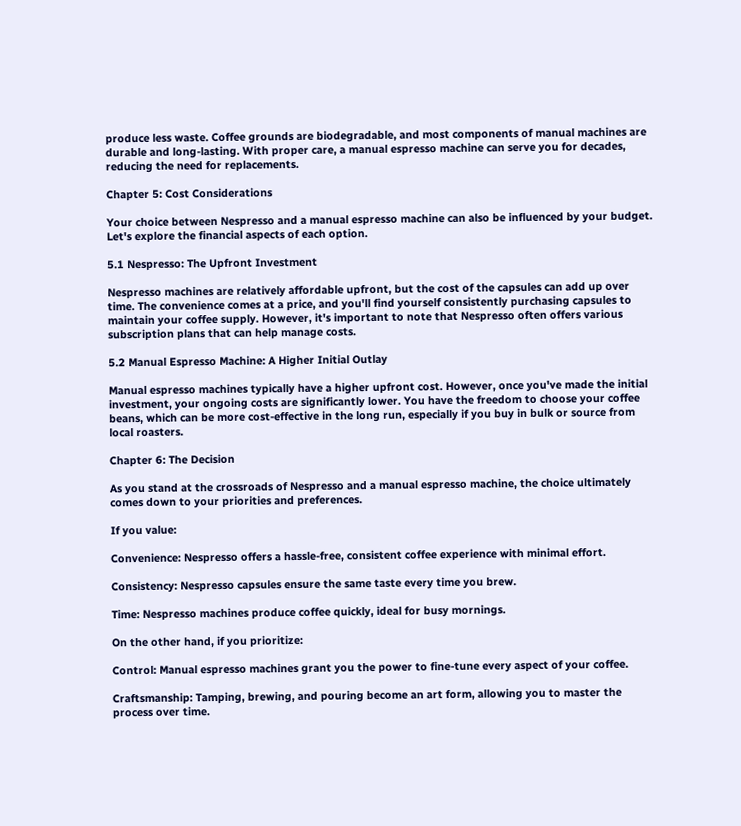produce less waste. Coffee grounds are biodegradable, and most components of manual machines are durable and long-lasting. With proper care, a manual espresso machine can serve you for decades, reducing the need for replacements.

Chapter 5: Cost Considerations

Your choice between Nespresso and a manual espresso machine can also be influenced by your budget. Let's explore the financial aspects of each option.

5.1 Nespresso: The Upfront Investment

Nespresso machines are relatively affordable upfront, but the cost of the capsules can add up over time. The convenience comes at a price, and you'll find yourself consistently purchasing capsules to maintain your coffee supply. However, it's important to note that Nespresso often offers various subscription plans that can help manage costs.

5.2 Manual Espresso Machine: A Higher Initial Outlay

Manual espresso machines typically have a higher upfront cost. However, once you've made the initial investment, your ongoing costs are significantly lower. You have the freedom to choose your coffee beans, which can be more cost-effective in the long run, especially if you buy in bulk or source from local roasters.

Chapter 6: The Decision

As you stand at the crossroads of Nespresso and a manual espresso machine, the choice ultimately comes down to your priorities and preferences.

If you value:

Convenience: Nespresso offers a hassle-free, consistent coffee experience with minimal effort.

Consistency: Nespresso capsules ensure the same taste every time you brew.

Time: Nespresso machines produce coffee quickly, ideal for busy mornings.

On the other hand, if you prioritize:

Control: Manual espresso machines grant you the power to fine-tune every aspect of your coffee.

Craftsmanship: Tamping, brewing, and pouring become an art form, allowing you to master the process over time.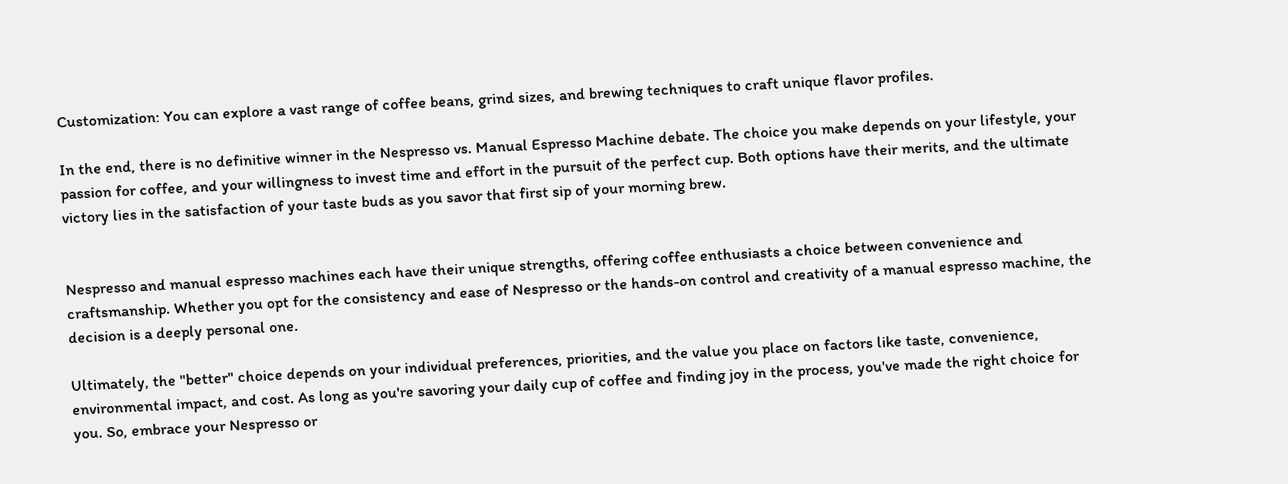Customization: You can explore a vast range of coffee beans, grind sizes, and brewing techniques to craft unique flavor profiles.

In the end, there is no definitive winner in the Nespresso vs. Manual Espresso Machine debate. The choice you make depends on your lifestyle, your passion for coffee, and your willingness to invest time and effort in the pursuit of the perfect cup. Both options have their merits, and the ultimate victory lies in the satisfaction of your taste buds as you savor that first sip of your morning brew.


Nespresso and manual espresso machines each have their unique strengths, offering coffee enthusiasts a choice between convenience and craftsmanship. Whether you opt for the consistency and ease of Nespresso or the hands-on control and creativity of a manual espresso machine, the decision is a deeply personal one.

Ultimately, the "better" choice depends on your individual preferences, priorities, and the value you place on factors like taste, convenience, environmental impact, and cost. As long as you're savoring your daily cup of coffee and finding joy in the process, you've made the right choice for you. So, embrace your Nespresso or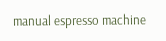manual espresso machine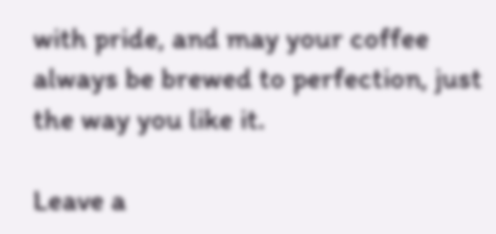with pride, and may your coffee always be brewed to perfection, just the way you like it.

Leave a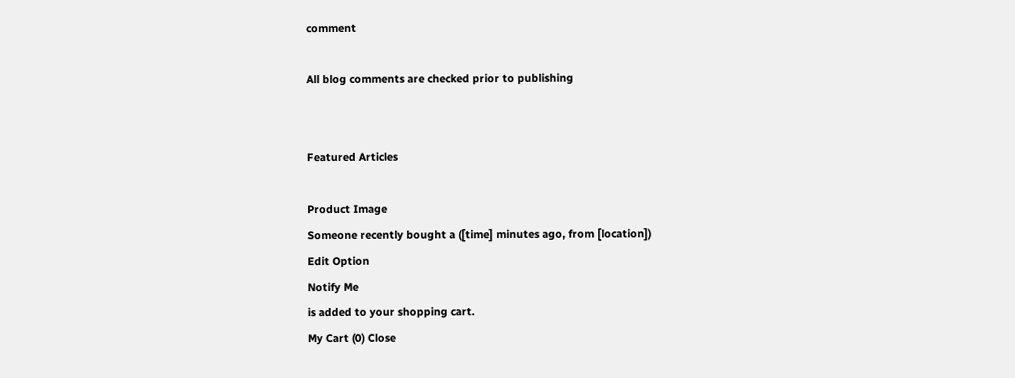comment

All blog comments are checked prior to publishing


Featured Articles

Product Image
Someone recently bought a ([time] minutes ago, from [location])
Edit Option
Notify Me
is added to your shopping cart.
My Cart (0) Close